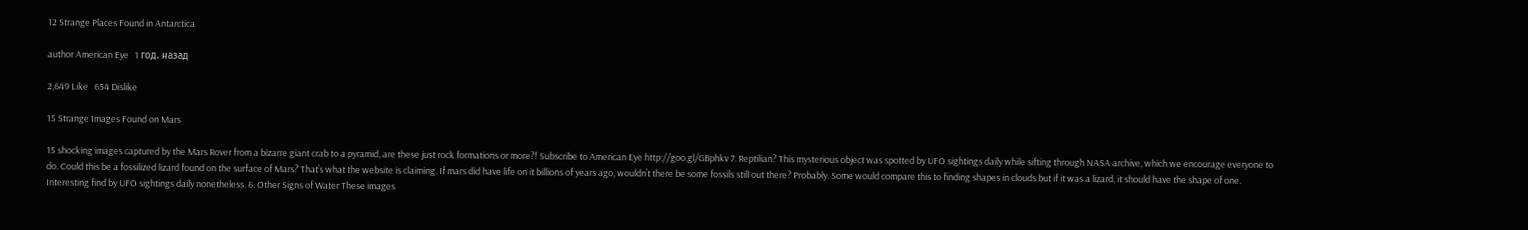12 Strange Places Found in Antarctica

author American Eye   1 год. назад

2,649 Like   654 Dislike

15 Strange Images Found on Mars

15 shocking images captured by the Mars Rover from a bizarre giant crab to a pyramid, are these just rock formations or more?! Subscribe to American Eye http://goo.gl/GBphkv 7. Reptilian? This mysterious object was spotted by UFO sightings daily while sifting through NASA archive, which we encourage everyone to do. Could this be a fossilized lizard found on the surface of Mars? That’s what the website is claiming. If mars did have life on it billions of years ago, wouldn’t there be some fossils still out there? Probably. Some would compare this to finding shapes in clouds but if it was a lizard, it should have the shape of one. Interesting find by UFO sightings daily nonetheless. 6. Other Signs of Water These images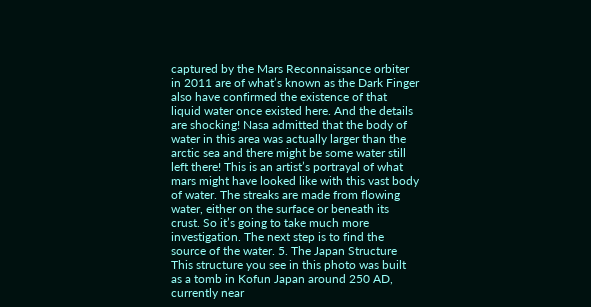captured by the Mars Reconnaissance orbiter in 2011 are of what’s known as the Dark Finger also have confirmed the existence of that liquid water once existed here. And the details are shocking! Nasa admitted that the body of water in this area was actually larger than the arctic sea and there might be some water still left there! This is an artist’s portrayal of what mars might have looked like with this vast body of water. The streaks are made from flowing water, either on the surface or beneath its crust. So it’s going to take much more investigation. The next step is to find the source of the water. 5. The Japan Structure This structure you see in this photo was built as a tomb in Kofun Japan around 250 AD, currently near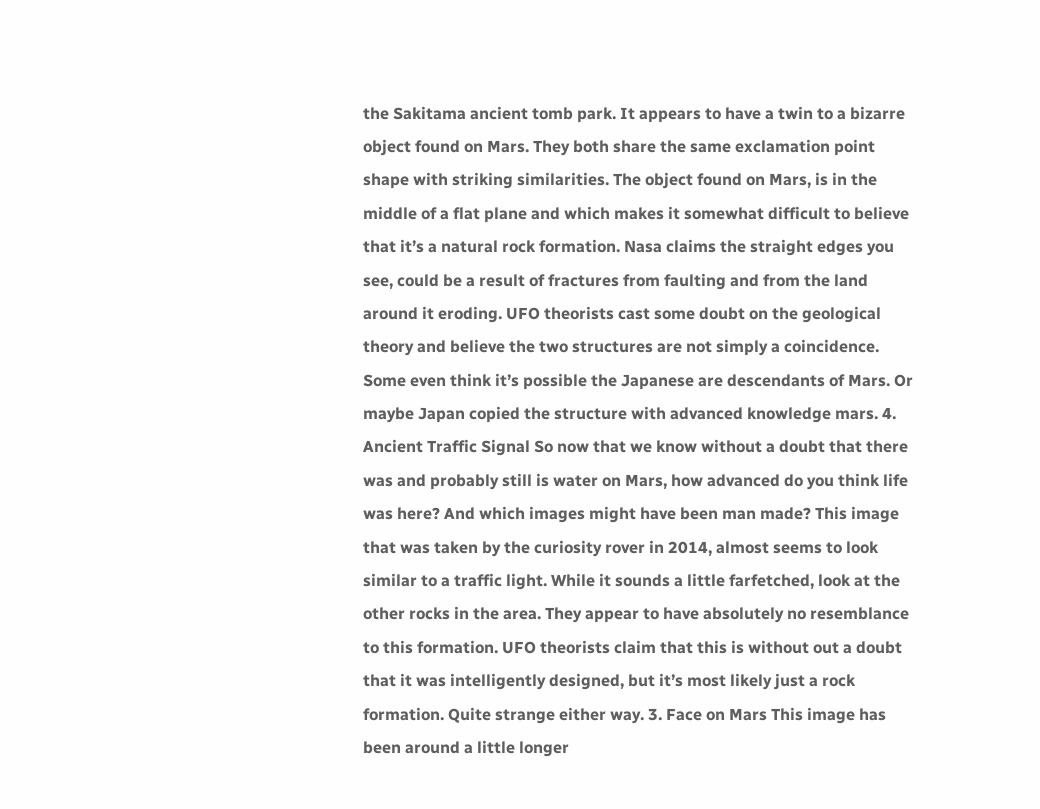the Sakitama ancient tomb park. It appears to have a twin to a bizarre object found on Mars. They both share the same exclamation point shape with striking similarities. The object found on Mars, is in the middle of a flat plane and which makes it somewhat difficult to believe that it’s a natural rock formation. Nasa claims the straight edges you see, could be a result of fractures from faulting and from the land around it eroding. UFO theorists cast some doubt on the geological theory and believe the two structures are not simply a coincidence. Some even think it’s possible the Japanese are descendants of Mars. Or maybe Japan copied the structure with advanced knowledge mars. 4. Ancient Traffic Signal So now that we know without a doubt that there was and probably still is water on Mars, how advanced do you think life was here? And which images might have been man made? This image that was taken by the curiosity rover in 2014, almost seems to look similar to a traffic light. While it sounds a little farfetched, look at the other rocks in the area. They appear to have absolutely no resemblance to this formation. UFO theorists claim that this is without out a doubt that it was intelligently designed, but it’s most likely just a rock formation. Quite strange either way. 3. Face on Mars This image has been around a little longer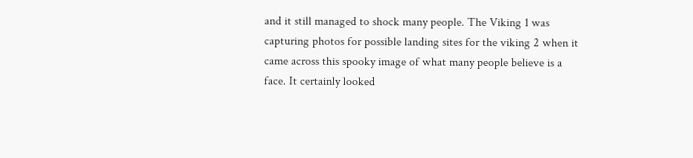and it still managed to shock many people. The Viking 1 was capturing photos for possible landing sites for the viking 2 when it came across this spooky image of what many people believe is a face. It certainly looked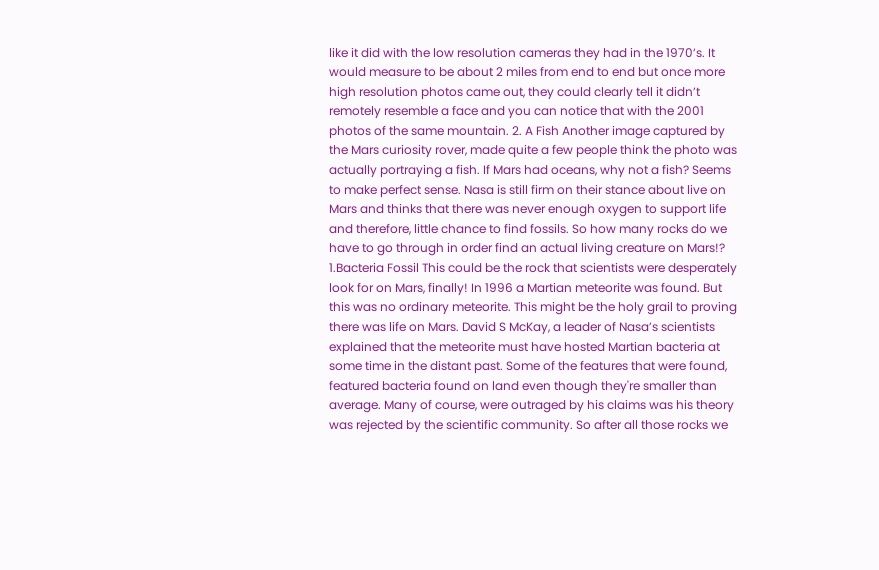like it did with the low resolution cameras they had in the 1970’s. It would measure to be about 2 miles from end to end but once more high resolution photos came out, they could clearly tell it didn’t remotely resemble a face and you can notice that with the 2001 photos of the same mountain. 2. A Fish Another image captured by the Mars curiosity rover, made quite a few people think the photo was actually portraying a fish. If Mars had oceans, why not a fish? Seems to make perfect sense. Nasa is still firm on their stance about live on Mars and thinks that there was never enough oxygen to support life and therefore, little chance to find fossils. So how many rocks do we have to go through in order find an actual living creature on Mars!? 1.Bacteria Fossil This could be the rock that scientists were desperately look for on Mars, finally! In 1996 a Martian meteorite was found. But this was no ordinary meteorite. This might be the holy grail to proving there was life on Mars. David S McKay, a leader of Nasa’s scientists explained that the meteorite must have hosted Martian bacteria at some time in the distant past. Some of the features that were found, featured bacteria found on land even though they're smaller than average. Many of course, were outraged by his claims was his theory was rejected by the scientific community. So after all those rocks we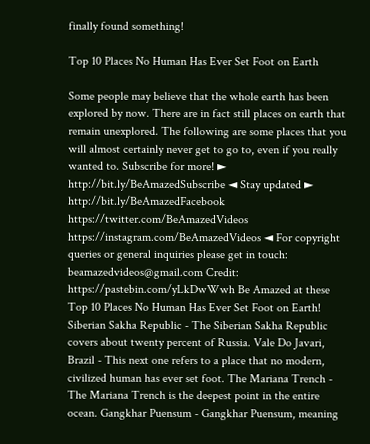finally found something!

Top 10 Places No Human Has Ever Set Foot on Earth

Some people may believe that the whole earth has been explored by now. There are in fact still places on earth that remain unexplored. The following are some places that you will almost certainly never get to go to, even if you really wanted to. Subscribe for more! ► http://bit.ly/BeAmazedSubscribe ◄ Stay updated ► http://bit.ly/BeAmazedFacebook https://twitter.com/BeAmazedVideos https://instagram.com/BeAmazedVideos ◄ For copyright queries or general inquiries please get in touch: beamazedvideos@gmail.com Credit: https://pastebin.com/yLkDwWwh Be Amazed at these Top 10 Places No Human Has Ever Set Foot on Earth! Siberian Sakha Republic - The Siberian Sakha Republic covers about twenty percent of Russia. Vale Do Javari, Brazil - This next one refers to a place that no modern, civilized human has ever set foot. The Mariana Trench - The Mariana Trench is the deepest point in the entire ocean. Gangkhar Puensum - Gangkhar Puensum, meaning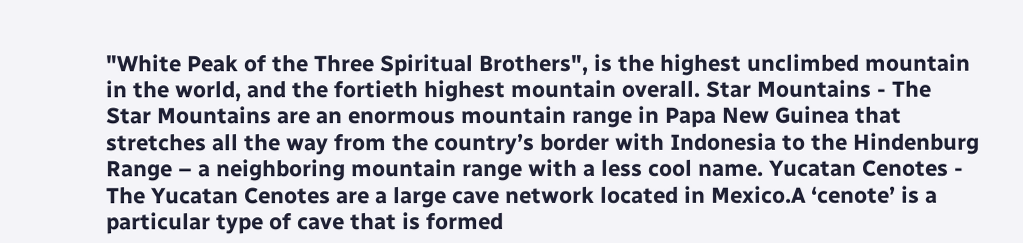"White Peak of the Three Spiritual Brothers", is the highest unclimbed mountain in the world, and the fortieth highest mountain overall. Star Mountains - The Star Mountains are an enormous mountain range in Papa New Guinea that stretches all the way from the country’s border with Indonesia to the Hindenburg Range – a neighboring mountain range with a less cool name. Yucatan Cenotes - The Yucatan Cenotes are a large cave network located in Mexico.A ‘cenote’ is a particular type of cave that is formed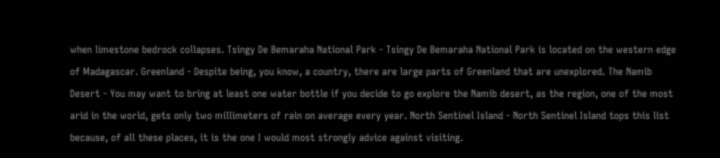when limestone bedrock collapses. Tsingy De Bemaraha National Park - Tsingy De Bemaraha National Park is located on the western edge of Madagascar. Greenland - Despite being, you know, a country, there are large parts of Greenland that are unexplored. The Namib Desert - You may want to bring at least one water bottle if you decide to go explore the Namib desert, as the region, one of the most arid in the world, gets only two millimeters of rain on average every year. North Sentinel Island - North Sentinel Island tops this list because, of all these places, it is the one I would most strongly advice against visiting.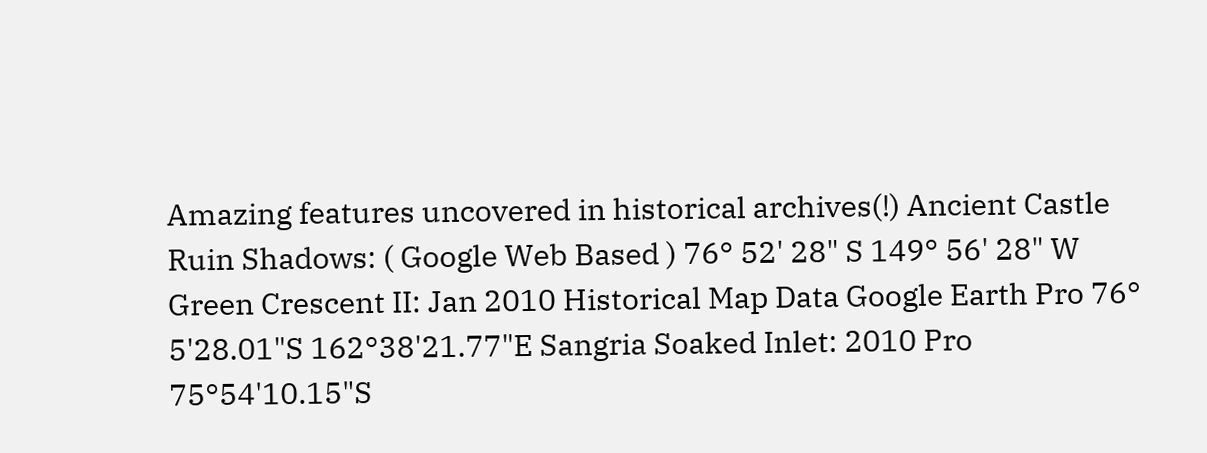Amazing features uncovered in historical archives(!) Ancient Castle Ruin Shadows: ( Google Web Based ) 76° 52' 28" S 149° 56' 28" W Green Crescent II: Jan 2010 Historical Map Data Google Earth Pro 76° 5'28.01"S 162°38'21.77"E Sangria Soaked Inlet: 2010 Pro 75°54'10.15"S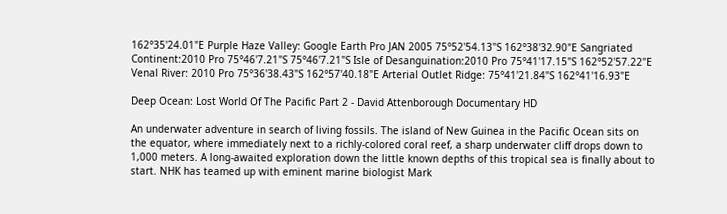162°35'24.01"E Purple Haze Valley: Google Earth Pro JAN 2005 75°52'54.13"S 162°38'32.90"E Sangriated Continent:2010 Pro 75°46'7.21"S 75°46'7.21"S Isle of Desanguination:2010 Pro 75°41'17.15"S 162°52'57.22"E Venal River: 2010 Pro 75°36'38.43"S 162°57'40.18"E Arterial Outlet Ridge: 75°41'21.84"S 162°41'16.93"E

Deep Ocean: Lost World Of The Pacific Part 2 - David Attenborough Documentary HD

An underwater adventure in search of living fossils. The island of New Guinea in the Pacific Ocean sits on the equator, where immediately next to a richly-colored coral reef, a sharp underwater cliff drops down to 1,000 meters. A long-awaited exploration down the little known depths of this tropical sea is finally about to start. NHK has teamed up with eminent marine biologist Mark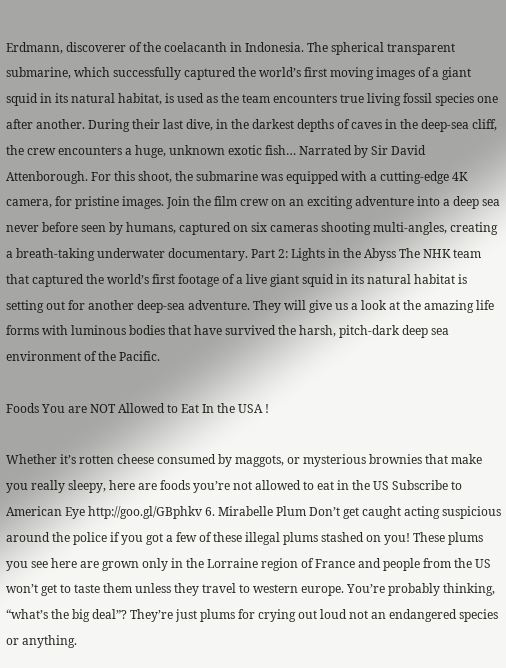Erdmann, discoverer of the coelacanth in Indonesia. The spherical transparent submarine, which successfully captured the world’s first moving images of a giant squid in its natural habitat, is used as the team encounters true living fossil species one after another. During their last dive, in the darkest depths of caves in the deep-sea cliff, the crew encounters a huge, unknown exotic fish… Narrated by Sir David Attenborough. For this shoot, the submarine was equipped with a cutting-edge 4K camera, for pristine images. Join the film crew on an exciting adventure into a deep sea never before seen by humans, captured on six cameras shooting multi-angles, creating a breath-taking underwater documentary. Part 2: Lights in the Abyss The NHK team that captured the world’s first footage of a live giant squid in its natural habitat is setting out for another deep-sea adventure. They will give us a look at the amazing life forms with luminous bodies that have survived the harsh, pitch-dark deep sea environment of the Pacific.

Foods You are NOT Allowed to Eat In the USA !

Whether it’s rotten cheese consumed by maggots, or mysterious brownies that make you really sleepy, here are foods you’re not allowed to eat in the US Subscribe to American Eye http://goo.gl/GBphkv 6. Mirabelle Plum Don’t get caught acting suspicious around the police if you got a few of these illegal plums stashed on you! These plums you see here are grown only in the Lorraine region of France and people from the US won’t get to taste them unless they travel to western europe. You’re probably thinking, “what’s the big deal”? They’re just plums for crying out loud not an endangered species or anything.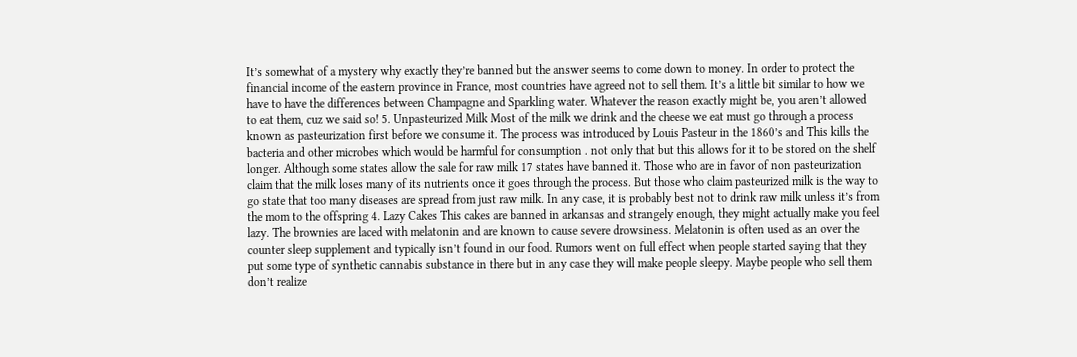It’s somewhat of a mystery why exactly they’re banned but the answer seems to come down to money. In order to protect the financial income of the eastern province in France, most countries have agreed not to sell them. It’s a little bit similar to how we have to have the differences between Champagne and Sparkling water. Whatever the reason exactly might be, you aren’t allowed to eat them, cuz we said so! 5. Unpasteurized Milk Most of the milk we drink and the cheese we eat must go through a process known as pasteurization first before we consume it. The process was introduced by Louis Pasteur in the 1860’s and This kills the bacteria and other microbes which would be harmful for consumption . not only that but this allows for it to be stored on the shelf longer. Although some states allow the sale for raw milk 17 states have banned it. Those who are in favor of non pasteurization claim that the milk loses many of its nutrients once it goes through the process. But those who claim pasteurized milk is the way to go state that too many diseases are spread from just raw milk. In any case, it is probably best not to drink raw milk unless it’s from the mom to the offspring 4. Lazy Cakes This cakes are banned in arkansas and strangely enough, they might actually make you feel lazy. The brownies are laced with melatonin and are known to cause severe drowsiness. Melatonin is often used as an over the counter sleep supplement and typically isn’t found in our food. Rumors went on full effect when people started saying that they put some type of synthetic cannabis substance in there but in any case they will make people sleepy. Maybe people who sell them don’t realize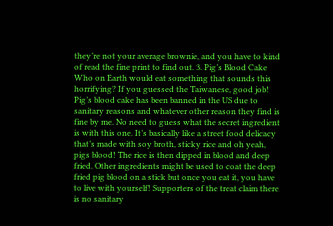they’re not your average brownie, and you have to kind of read the fine print to find out. 3. Pig’s Blood Cake Who on Earth would eat something that sounds this horrifying? If you guessed the Taiwanese, good job! Pig’s blood cake has been banned in the US due to sanitary reasons and whatever other reason they find is fine by me. No need to guess what the secret ingredient is with this one. It’s basically like a street food delicacy that’s made with soy broth, sticky rice and oh yeah, pigs blood! The rice is then dipped in blood and deep fried. Other ingredients might be used to coat the deep fried pig blood on a stick but once you eat it, you have to live with yourself! Supporters of the treat claim there is no sanitary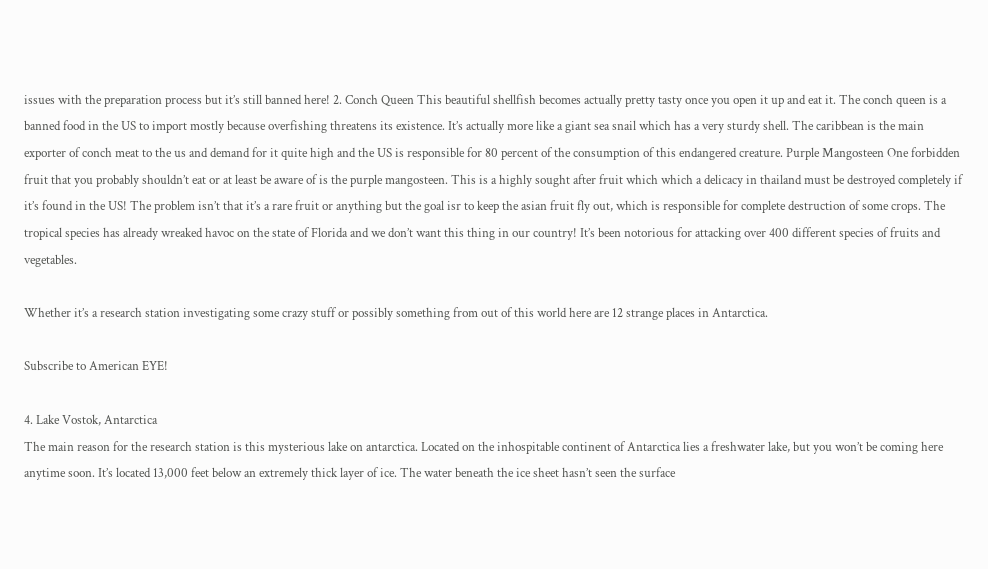issues with the preparation process but it’s still banned here! 2. Conch Queen This beautiful shellfish becomes actually pretty tasty once you open it up and eat it. The conch queen is a banned food in the US to import mostly because overfishing threatens its existence. It’s actually more like a giant sea snail which has a very sturdy shell. The caribbean is the main exporter of conch meat to the us and demand for it quite high and the US is responsible for 80 percent of the consumption of this endangered creature. Purple Mangosteen One forbidden fruit that you probably shouldn’t eat or at least be aware of is the purple mangosteen. This is a highly sought after fruit which which a delicacy in thailand must be destroyed completely if it’s found in the US! The problem isn’t that it’s a rare fruit or anything but the goal isr to keep the asian fruit fly out, which is responsible for complete destruction of some crops. The tropical species has already wreaked havoc on the state of Florida and we don’t want this thing in our country! It’s been notorious for attacking over 400 different species of fruits and vegetables.

Whether it’s a research station investigating some crazy stuff or possibly something from out of this world here are 12 strange places in Antarctica.

Subscribe to American EYE!

4. Lake Vostok, Antarctica
The main reason for the research station is this mysterious lake on antarctica. Located on the inhospitable continent of Antarctica lies a freshwater lake, but you won’t be coming here anytime soon. It’s located 13,000 feet below an extremely thick layer of ice. The water beneath the ice sheet hasn’t seen the surface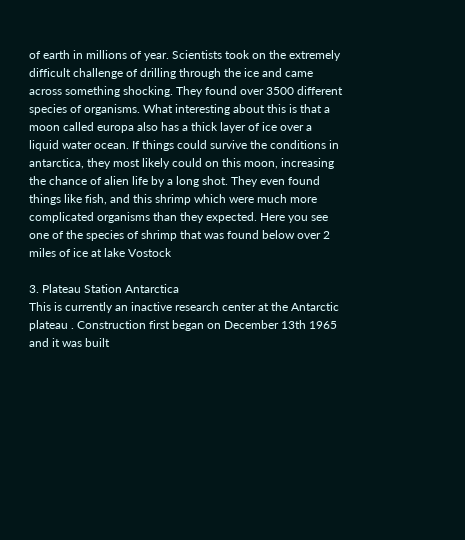of earth in millions of year. Scientists took on the extremely difficult challenge of drilling through the ice and came across something shocking. They found over 3500 different species of organisms. What interesting about this is that a moon called europa also has a thick layer of ice over a liquid water ocean. If things could survive the conditions in antarctica, they most likely could on this moon, increasing the chance of alien life by a long shot. They even found things like fish, and this shrimp which were much more complicated organisms than they expected. Here you see one of the species of shrimp that was found below over 2 miles of ice at lake Vostock

3. Plateau Station Antarctica
This is currently an inactive research center at the Antarctic plateau . Construction first began on December 13th 1965 and it was built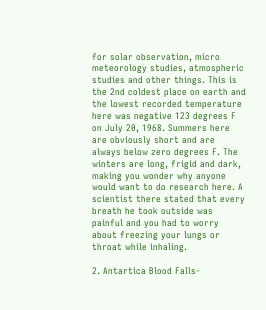for solar observation, micro meteorology studies, atmospheric studies and other things. This is the 2nd coldest place on earth and the lowest recorded temperature here was negative 123 degrees F on July 20, 1968. Summers here are obviously short and are always below zero degrees F. The winters are long, frigid and dark, making you wonder why anyone would want to do research here. A scientist there stated that every breath he took outside was painful and you had to worry about freezing your lungs or throat while inhaling.

2. Antartica Blood Falls-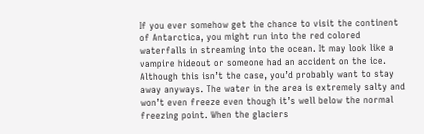If you ever somehow get the chance to visit the continent of Antarctica, you might run into the red colored waterfalls in streaming into the ocean. It may look like a vampire hideout or someone had an accident on the ice. Although this isn’t the case, you’d probably want to stay away anyways. The water in the area is extremely salty and won’t even freeze even though it’s well below the normal freezing point. When the glaciers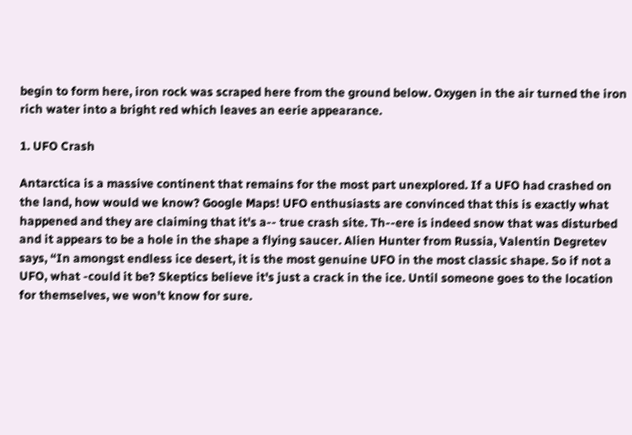begin to form here, iron rock was scraped here from the ground below. Oxygen in the air turned the iron rich water into a bright red which leaves an eerie appearance.

1. UFO Crash

Antarctica is a massive continent that remains for the most part unexplored. If a UFO had crashed on the land, how would we know? Google Maps! UFO enthusiasts are convinced that this is exactly what happened and they are claiming that it's a-- true crash site. Th--ere is indeed snow that was disturbed and it appears to be a hole in the shape a flying saucer. Alien Hunter from Russia, Valentin Degretev says, “In amongst endless ice desert, it is the most genuine UFO in the most classic shape. So if not a UFO, what -could it be? Skeptics believe it's just a crack in the ice. Until someone goes to the location for themselves, we won’t know for sure.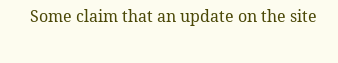Some claim that an update on the site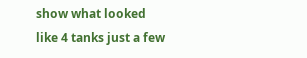show what looked like 4 tanks just a few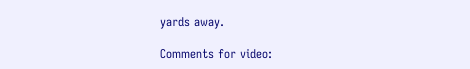yards away.

Comments for video: